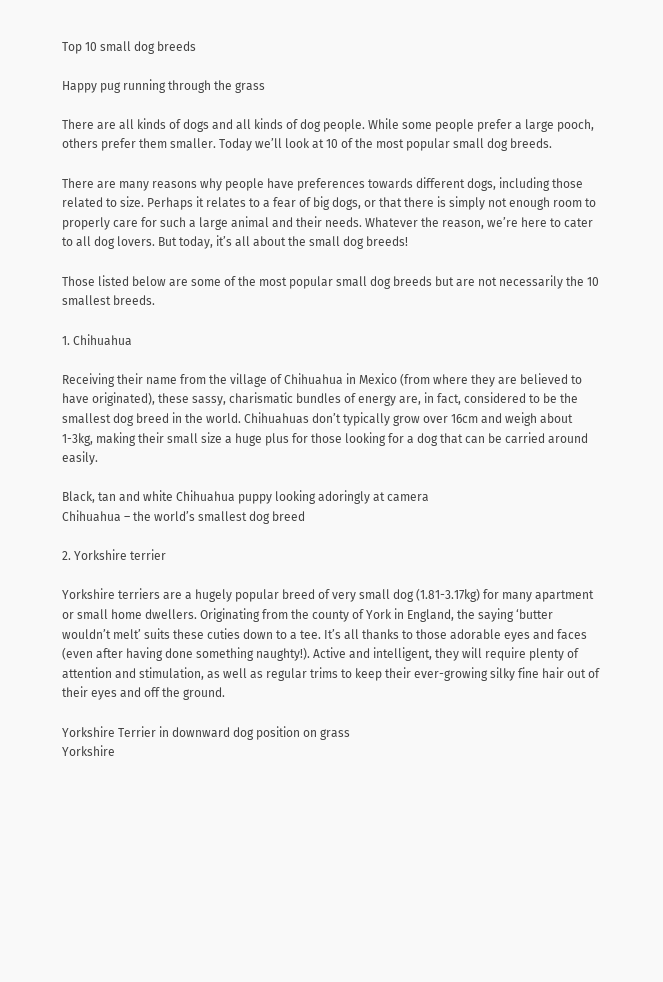Top 10 small dog breeds

Happy pug running through the grass

There are all kinds of dogs and all kinds of dog people. While some people prefer a large pooch, others prefer them smaller. Today we’ll look at 10 of the most popular small dog breeds.

There are many reasons why people have preferences towards different dogs, including those related to size. Perhaps it relates to a fear of big dogs, or that there is simply not enough room to properly care for such a large animal and their needs. Whatever the reason, we’re here to cater to all dog lovers. But today, it’s all about the small dog breeds!

Those listed below are some of the most popular small dog breeds but are not necessarily the 10 smallest breeds.

1. Chihuahua

Receiving their name from the village of Chihuahua in Mexico (from where they are believed to have originated), these sassy, charismatic bundles of energy are, in fact, considered to be the smallest dog breed in the world. Chihuahuas don’t typically grow over 16cm and weigh about 1-3kg, making their small size a huge plus for those looking for a dog that can be carried around easily.

Black, tan and white Chihuahua puppy looking adoringly at camera
Chihuahua – the world’s smallest dog breed

2. Yorkshire terrier

Yorkshire terriers are a hugely popular breed of very small dog (1.81-3.17kg) for many apartment or small home dwellers. Originating from the county of York in England, the saying ‘butter wouldn’t melt’ suits these cuties down to a tee. It’s all thanks to those adorable eyes and faces (even after having done something naughty!). Active and intelligent, they will require plenty of attention and stimulation, as well as regular trims to keep their ever-growing silky fine hair out of their eyes and off the ground.

Yorkshire Terrier in downward dog position on grass
Yorkshire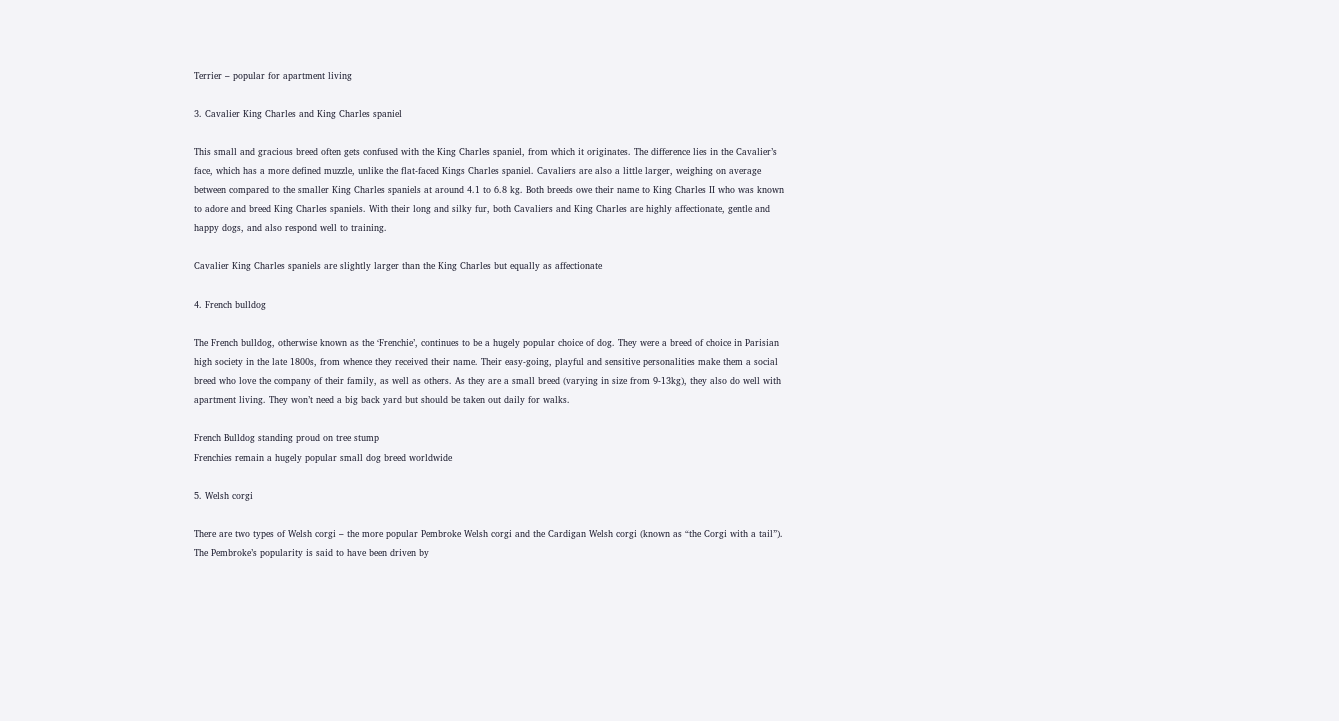Terrier – popular for apartment living

3. Cavalier King Charles and King Charles spaniel

This small and gracious breed often gets confused with the King Charles spaniel, from which it originates. The difference lies in the Cavalier’s face, which has a more defined muzzle, unlike the flat-faced Kings Charles spaniel. Cavaliers are also a little larger, weighing on average between compared to the smaller King Charles spaniels at around 4.1 to 6.8 kg. Both breeds owe their name to King Charles II who was known to adore and breed King Charles spaniels. With their long and silky fur, both Cavaliers and King Charles are highly affectionate, gentle and happy dogs, and also respond well to training.

Cavalier King Charles spaniels are slightly larger than the King Charles but equally as affectionate

4. French bulldog

The French bulldog, otherwise known as the ‘Frenchie’, continues to be a hugely popular choice of dog. They were a breed of choice in Parisian high society in the late 1800s, from whence they received their name. Their easy-going, playful and sensitive personalities make them a social breed who love the company of their family, as well as others. As they are a small breed (varying in size from 9-13kg), they also do well with apartment living. They won’t need a big back yard but should be taken out daily for walks.

French Bulldog standing proud on tree stump
Frenchies remain a hugely popular small dog breed worldwide

5. Welsh corgi

There are two types of Welsh corgi – the more popular Pembroke Welsh corgi and the Cardigan Welsh corgi (known as “the Corgi with a tail”). The Pembroke’s popularity is said to have been driven by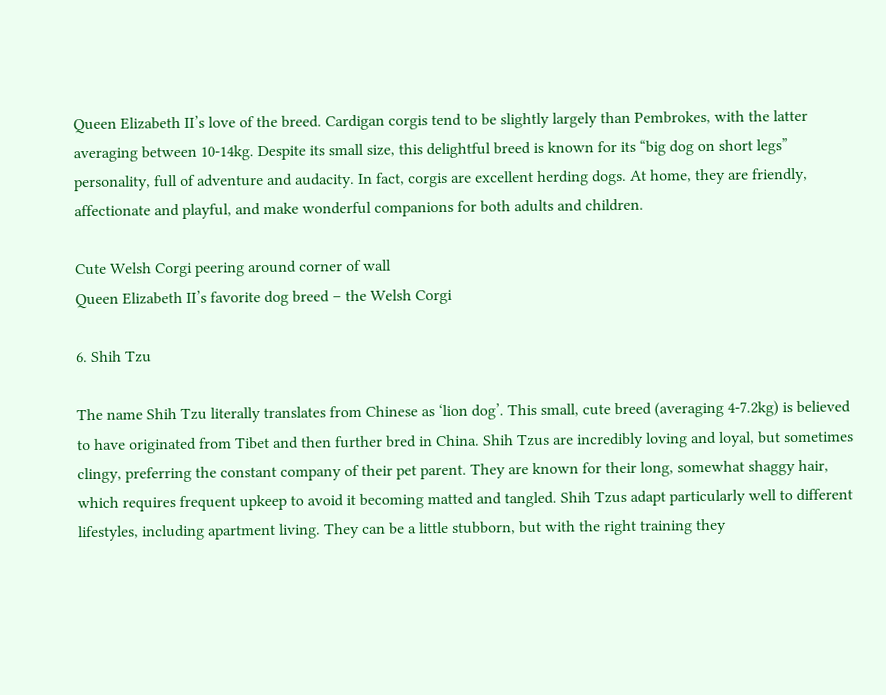Queen Elizabeth II’s love of the breed. Cardigan corgis tend to be slightly largely than Pembrokes, with the latter averaging between 10-14kg. Despite its small size, this delightful breed is known for its “big dog on short legs” personality, full of adventure and audacity. In fact, corgis are excellent herding dogs. At home, they are friendly, affectionate and playful, and make wonderful companions for both adults and children.

Cute Welsh Corgi peering around corner of wall
Queen Elizabeth II’s favorite dog breed – the Welsh Corgi

6. Shih Tzu

The name Shih Tzu literally translates from Chinese as ‘lion dog’. This small, cute breed (averaging 4-7.2kg) is believed to have originated from Tibet and then further bred in China. Shih Tzus are incredibly loving and loyal, but sometimes clingy, preferring the constant company of their pet parent. They are known for their long, somewhat shaggy hair, which requires frequent upkeep to avoid it becoming matted and tangled. Shih Tzus adapt particularly well to different lifestyles, including apartment living. They can be a little stubborn, but with the right training they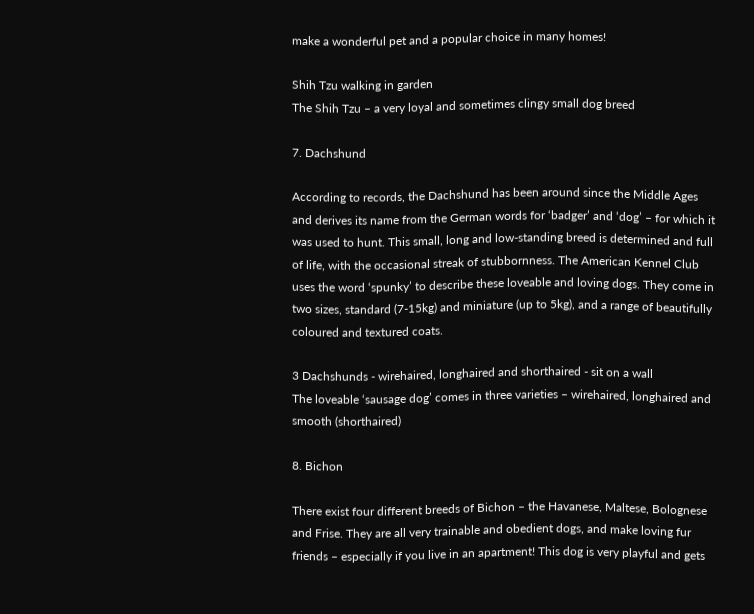make a wonderful pet and a popular choice in many homes!

Shih Tzu walking in garden
The Shih Tzu – a very loyal and sometimes clingy small dog breed

7. Dachshund

According to records, the Dachshund has been around since the Middle Ages and derives its name from the German words for ‘badger’ and ‘dog’ – for which it was used to hunt. This small, long and low-standing breed is determined and full of life, with the occasional streak of stubbornness. The American Kennel Club uses the word ‘spunky’ to describe these loveable and loving dogs. They come in two sizes, standard (7-15kg) and miniature (up to 5kg), and a range of beautifully coloured and textured coats.

3 Dachshunds - wirehaired, longhaired and shorthaired - sit on a wall
The loveable ‘sausage dog’ comes in three varieties – wirehaired, longhaired and smooth (shorthaired)

8. Bichon

There exist four different breeds of Bichon – the Havanese, Maltese, Bolognese and Frise. They are all very trainable and obedient dogs, and make loving fur friends – especially if you live in an apartment! This dog is very playful and gets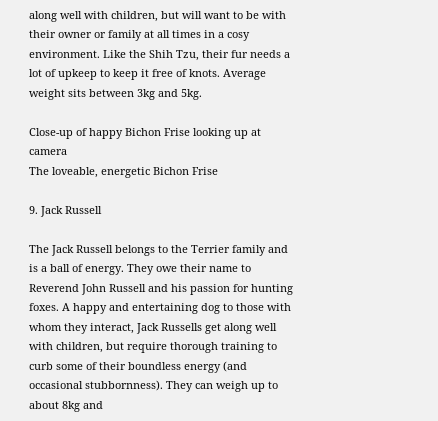along well with children, but will want to be with their owner or family at all times in a cosy environment. Like the Shih Tzu, their fur needs a lot of upkeep to keep it free of knots. Average weight sits between 3kg and 5kg.

Close-up of happy Bichon Frise looking up at camera
The loveable, energetic Bichon Frise

9. Jack Russell

The Jack Russell belongs to the Terrier family and is a ball of energy. They owe their name to Reverend John Russell and his passion for hunting foxes. A happy and entertaining dog to those with whom they interact, Jack Russells get along well with children, but require thorough training to curb some of their boundless energy (and occasional stubbornness). They can weigh up to about 8kg and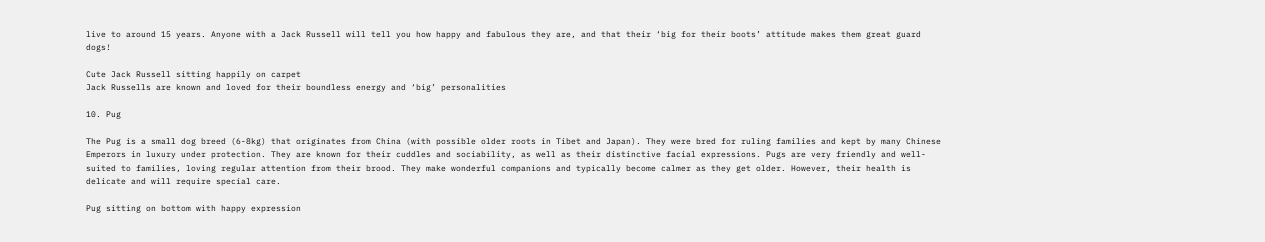live to around 15 years. Anyone with a Jack Russell will tell you how happy and fabulous they are, and that their ‘big for their boots’ attitude makes them great guard dogs!

Cute Jack Russell sitting happily on carpet
Jack Russells are known and loved for their boundless energy and ‘big’ personalities

10. Pug

The Pug is a small dog breed (6-8kg) that originates from China (with possible older roots in Tibet and Japan). They were bred for ruling families and kept by many Chinese Emperors in luxury under protection. They are known for their cuddles and sociability, as well as their distinctive facial expressions. Pugs are very friendly and well-suited to families, loving regular attention from their brood. They make wonderful companions and typically become calmer as they get older. However, their health is delicate and will require special care.

Pug sitting on bottom with happy expression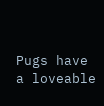Pugs have a loveable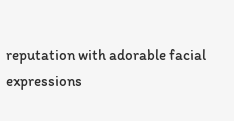reputation with adorable facial expressions